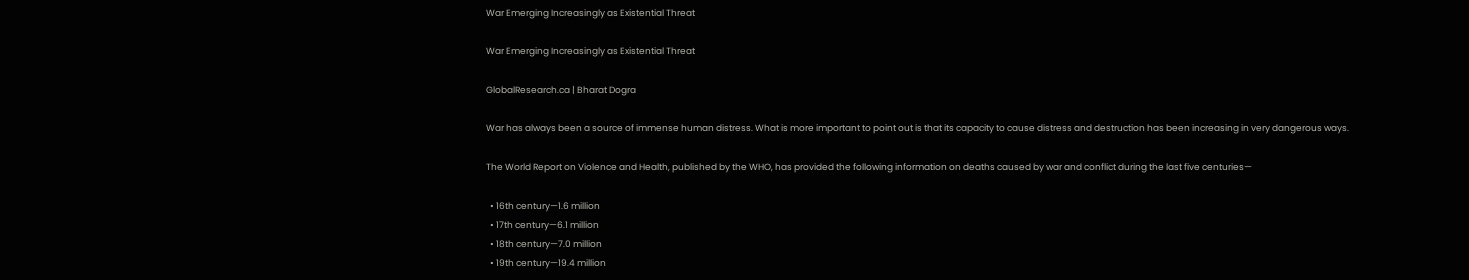War Emerging Increasingly as Existential Threat

War Emerging Increasingly as Existential Threat

GlobalResearch.ca | Bharat Dogra

War has always been a source of immense human distress. What is more important to point out is that its capacity to cause distress and destruction has been increasing in very dangerous ways.

The World Report on Violence and Health, published by the WHO, has provided the following information on deaths caused by war and conflict during the last five centuries—

  • 16th century—1.6 million
  • 17th century—6.1 million
  • 18th century—7.0 million
  • 19th century—19.4 million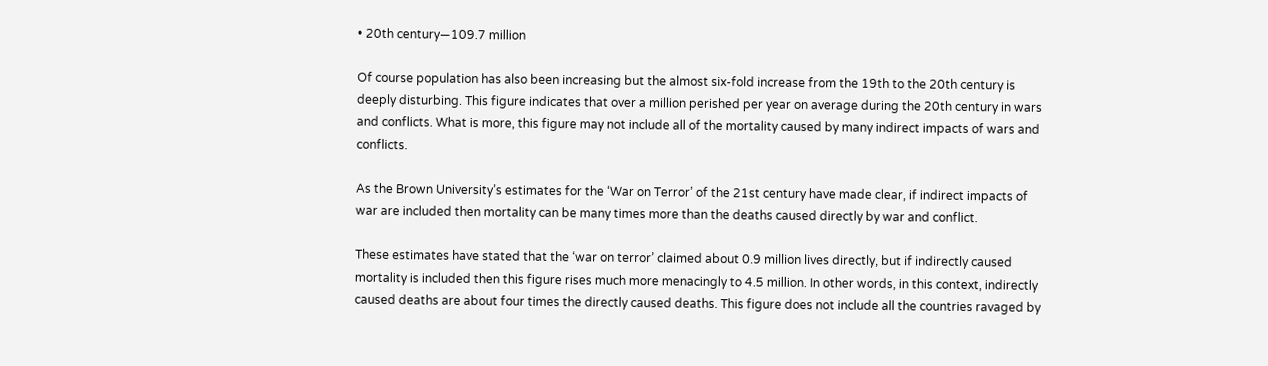• 20th century—109.7 million

Of course population has also been increasing but the almost six-fold increase from the 19th to the 20th century is deeply disturbing. This figure indicates that over a million perished per year on average during the 20th century in wars and conflicts. What is more, this figure may not include all of the mortality caused by many indirect impacts of wars and conflicts.

As the Brown University’s estimates for the ‘War on Terror’ of the 21st century have made clear, if indirect impacts of war are included then mortality can be many times more than the deaths caused directly by war and conflict.

These estimates have stated that the ‘war on terror’ claimed about 0.9 million lives directly, but if indirectly caused mortality is included then this figure rises much more menacingly to 4.5 million. In other words, in this context, indirectly caused deaths are about four times the directly caused deaths. This figure does not include all the countries ravaged by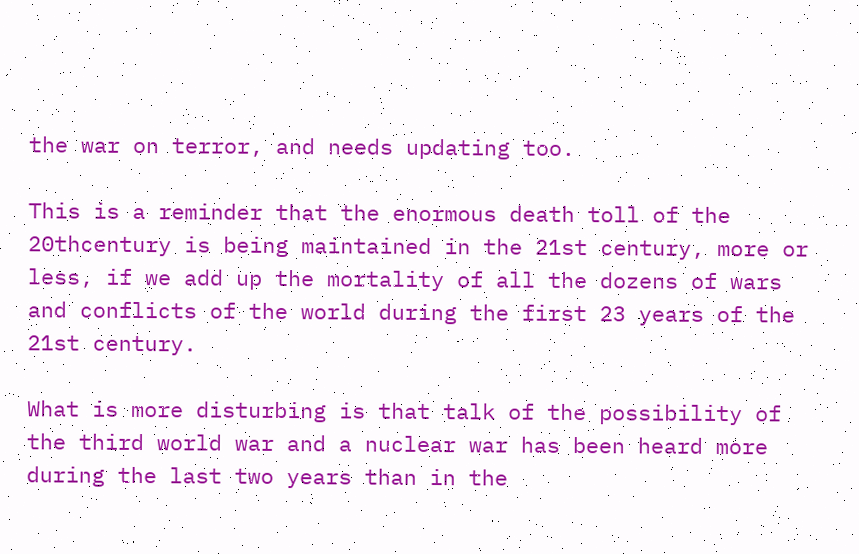the war on terror, and needs updating too.

This is a reminder that the enormous death toll of the 20thcentury is being maintained in the 21st century, more or less, if we add up the mortality of all the dozens of wars and conflicts of the world during the first 23 years of the 21st century.

What is more disturbing is that talk of the possibility of the third world war and a nuclear war has been heard more during the last two years than in the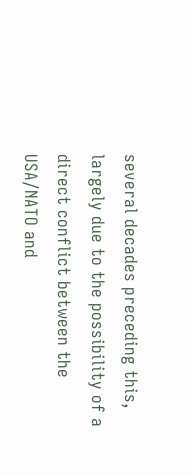several decades preceding this, largely due to the possibility of a direct conflict between the USA/NATO and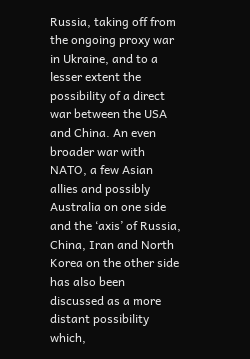Russia, taking off from the ongoing proxy war in Ukraine, and to a lesser extent the possibility of a direct war between the USA and China. An even broader war with NATO, a few Asian allies and possibly Australia on one side and the ‘axis’ of Russia, China, Iran and North Korea on the other side has also been discussed as a more distant possibility which,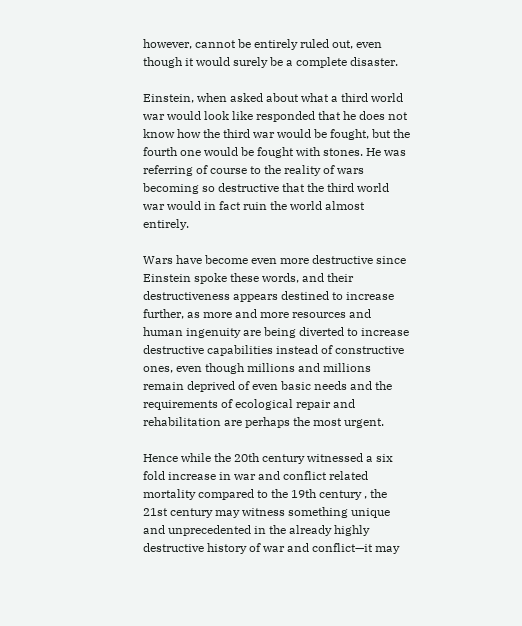however, cannot be entirely ruled out, even though it would surely be a complete disaster.

Einstein, when asked about what a third world war would look like responded that he does not know how the third war would be fought, but the fourth one would be fought with stones. He was referring of course to the reality of wars becoming so destructive that the third world war would in fact ruin the world almost entirely.

Wars have become even more destructive since Einstein spoke these words, and their destructiveness appears destined to increase further, as more and more resources and human ingenuity are being diverted to increase destructive capabilities instead of constructive ones, even though millions and millions remain deprived of even basic needs and the requirements of ecological repair and rehabilitation are perhaps the most urgent.

Hence while the 20th century witnessed a six fold increase in war and conflict related mortality compared to the 19th century , the 21st century may witness something unique and unprecedented in the already highly destructive history of war and conflict—it may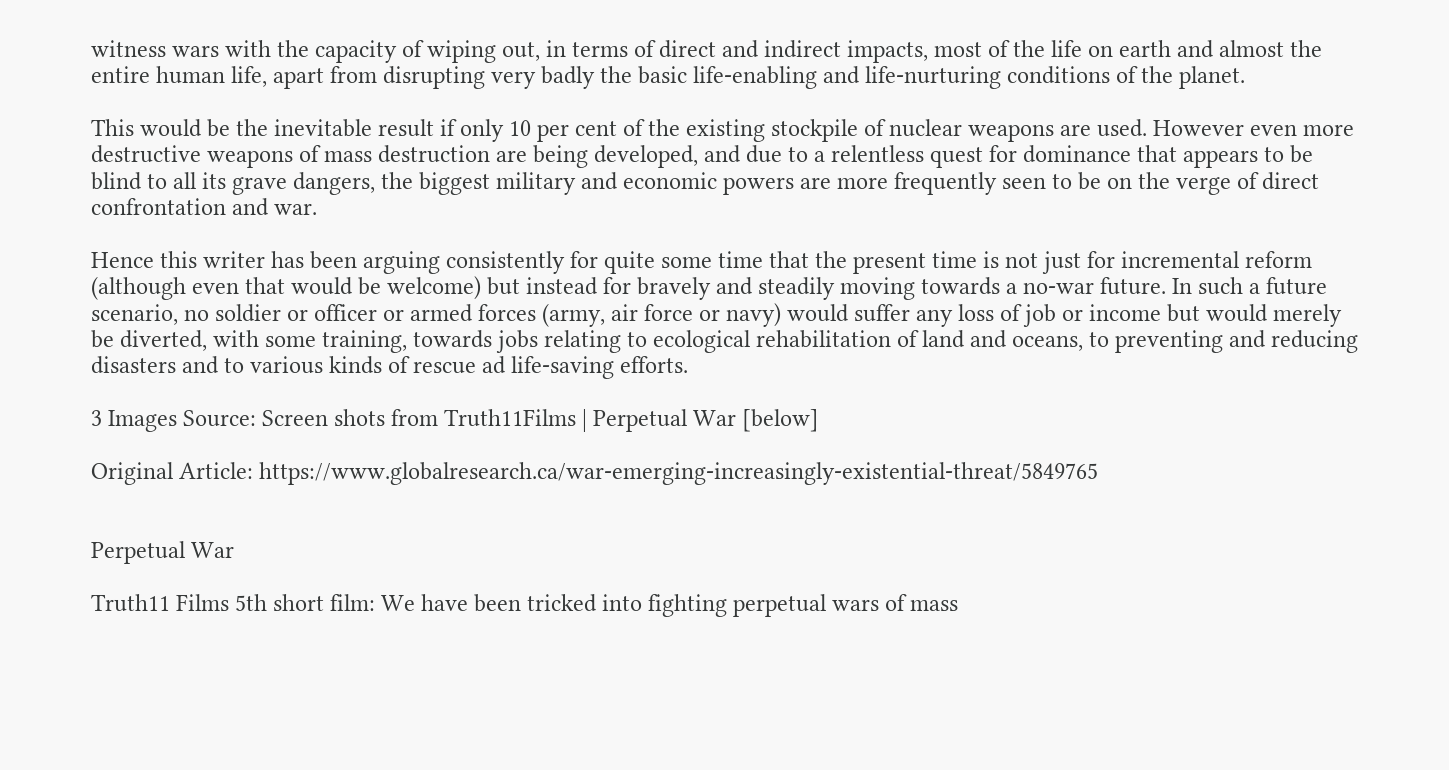witness wars with the capacity of wiping out, in terms of direct and indirect impacts, most of the life on earth and almost the entire human life, apart from disrupting very badly the basic life-enabling and life-nurturing conditions of the planet.

This would be the inevitable result if only 10 per cent of the existing stockpile of nuclear weapons are used. However even more destructive weapons of mass destruction are being developed, and due to a relentless quest for dominance that appears to be blind to all its grave dangers, the biggest military and economic powers are more frequently seen to be on the verge of direct confrontation and war.

Hence this writer has been arguing consistently for quite some time that the present time is not just for incremental reform (although even that would be welcome) but instead for bravely and steadily moving towards a no-war future. In such a future scenario, no soldier or officer or armed forces (army, air force or navy) would suffer any loss of job or income but would merely be diverted, with some training, towards jobs relating to ecological rehabilitation of land and oceans, to preventing and reducing disasters and to various kinds of rescue ad life-saving efforts.

3 Images Source: Screen shots from Truth11Films | Perpetual War [below]

Original Article: https://www.globalresearch.ca/war-emerging-increasingly-existential-threat/5849765


Perpetual War

Truth11 Films 5th short film: We have been tricked into fighting perpetual wars of mass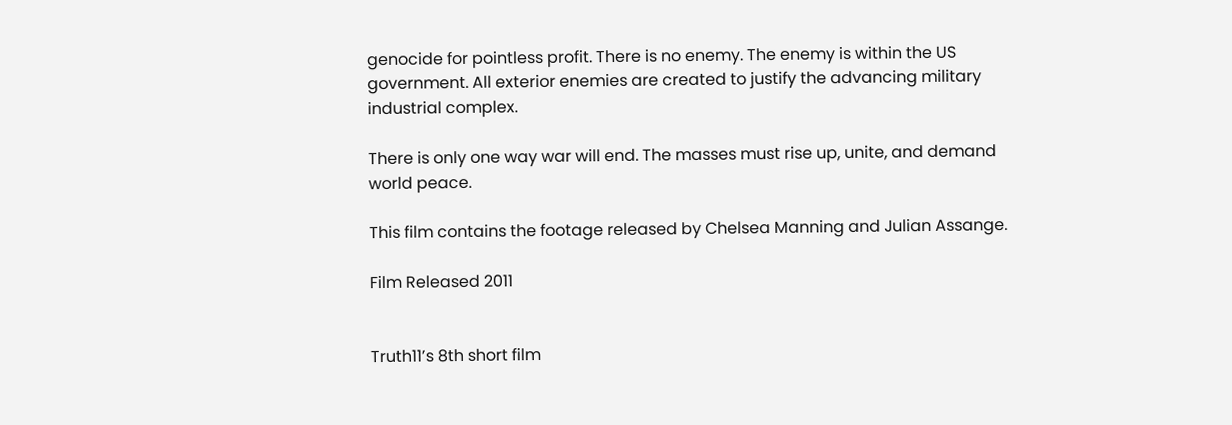genocide for pointless profit. There is no enemy. The enemy is within the US government. All exterior enemies are created to justify the advancing military industrial complex.

There is only one way war will end. The masses must rise up, unite, and demand world peace.

This film contains the footage released by Chelsea Manning and Julian Assange.

Film Released 2011


Truth11’s 8th short film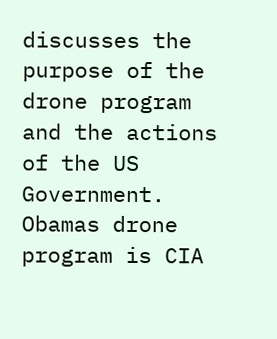discusses the purpose of the drone program and the actions of the US Government. Obamas drone program is CIA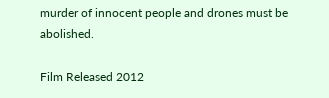murder of innocent people and drones must be abolished.

Film Released 2012